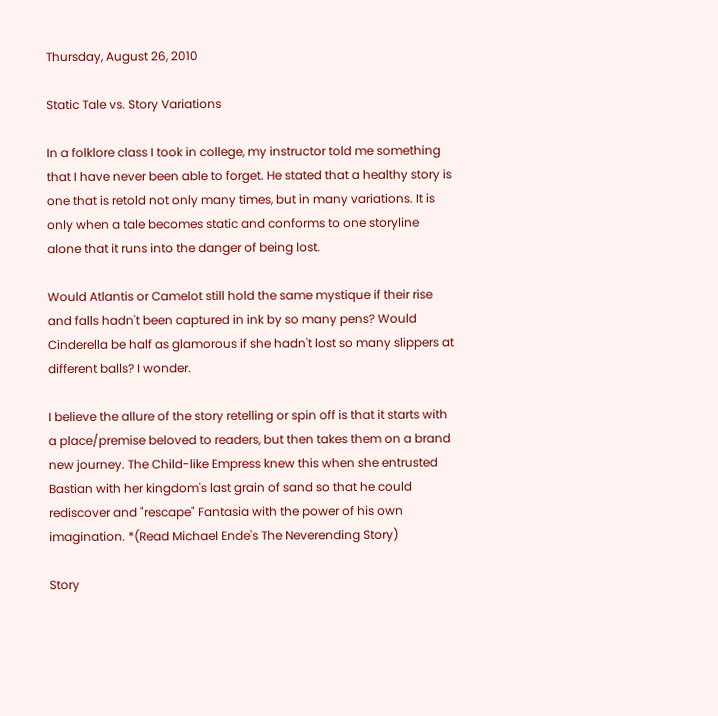Thursday, August 26, 2010

Static Tale vs. Story Variations

In a folklore class I took in college, my instructor told me something that I have never been able to forget. He stated that a healthy story is one that is retold not only many times, but in many variations. It is only when a tale becomes static and conforms to one storyline alone that it runs into the danger of being lost.

Would Atlantis or Camelot still hold the same mystique if their rise and falls hadn't been captured in ink by so many pens? Would Cinderella be half as glamorous if she hadn't lost so many slippers at different balls? I wonder.

I believe the allure of the story retelling or spin off is that it starts with a place/premise beloved to readers, but then takes them on a brand new journey. The Child-like Empress knew this when she entrusted Bastian with her kingdom's last grain of sand so that he could rediscover and "rescape" Fantasia with the power of his own imagination. *(Read Michael Ende's The Neverending Story)

Story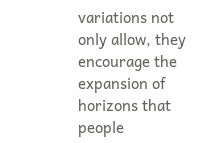variations not only allow, they encourage the expansion of horizons that people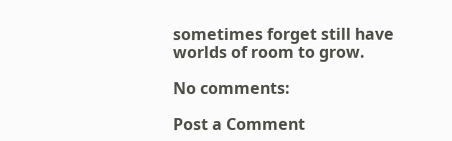sometimes forget still have worlds of room to grow.

No comments:

Post a Comment